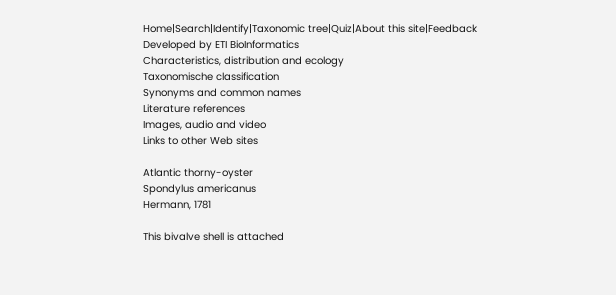Home|Search|Identify|Taxonomic tree|Quiz|About this site|Feedback
Developed by ETI BioInformatics
Characteristics, distribution and ecology
Taxonomische classification
Synonyms and common names
Literature references
Images, audio and video
Links to other Web sites

Atlantic thorny-oyster
Spondylus americanus
Hermann, 1781

This bivalve shell is attached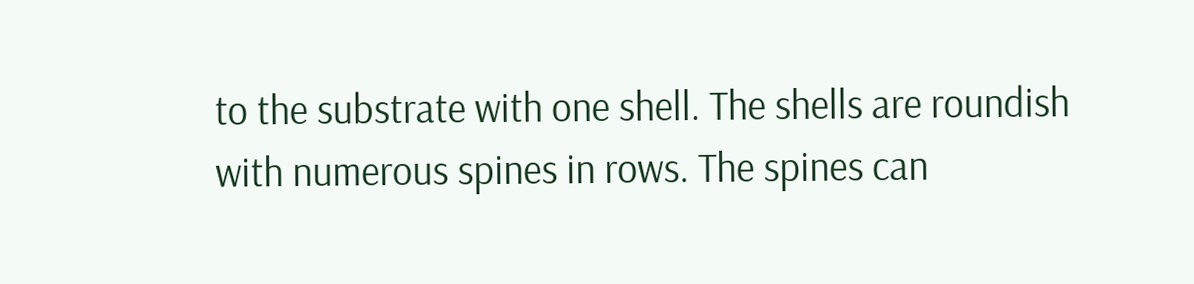to the substrate with one shell. The shells are roundish with numerous spines in rows. The spines can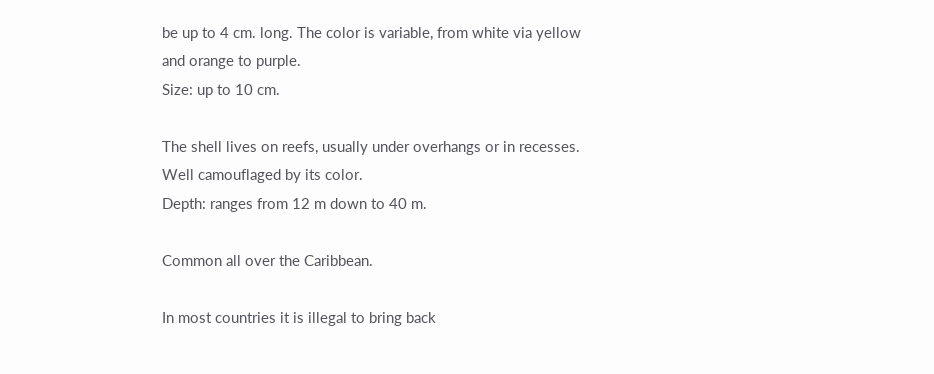be up to 4 cm. long. The color is variable, from white via yellow and orange to purple.
Size: up to 10 cm.

The shell lives on reefs, usually under overhangs or in recesses. Well camouflaged by its color.
Depth: ranges from 12 m down to 40 m.

Common all over the Caribbean.

In most countries it is illegal to bring back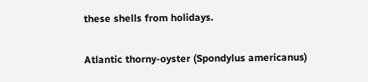these shells from holidays.

Atlantic thorny-oyster (Spondylus americanus)